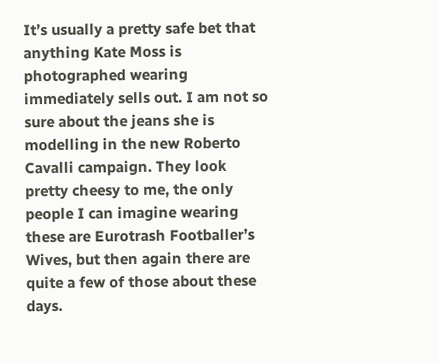It’s usually a pretty safe bet that anything Kate Moss is photographed wearing immediately sells out. I am not so sure about the jeans she is modelling in the new Roberto Cavalli campaign. They look pretty cheesy to me, the only people I can imagine wearing these are Eurotrash Footballer’s Wives, but then again there are quite a few of those about these days.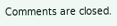Comments are closed.